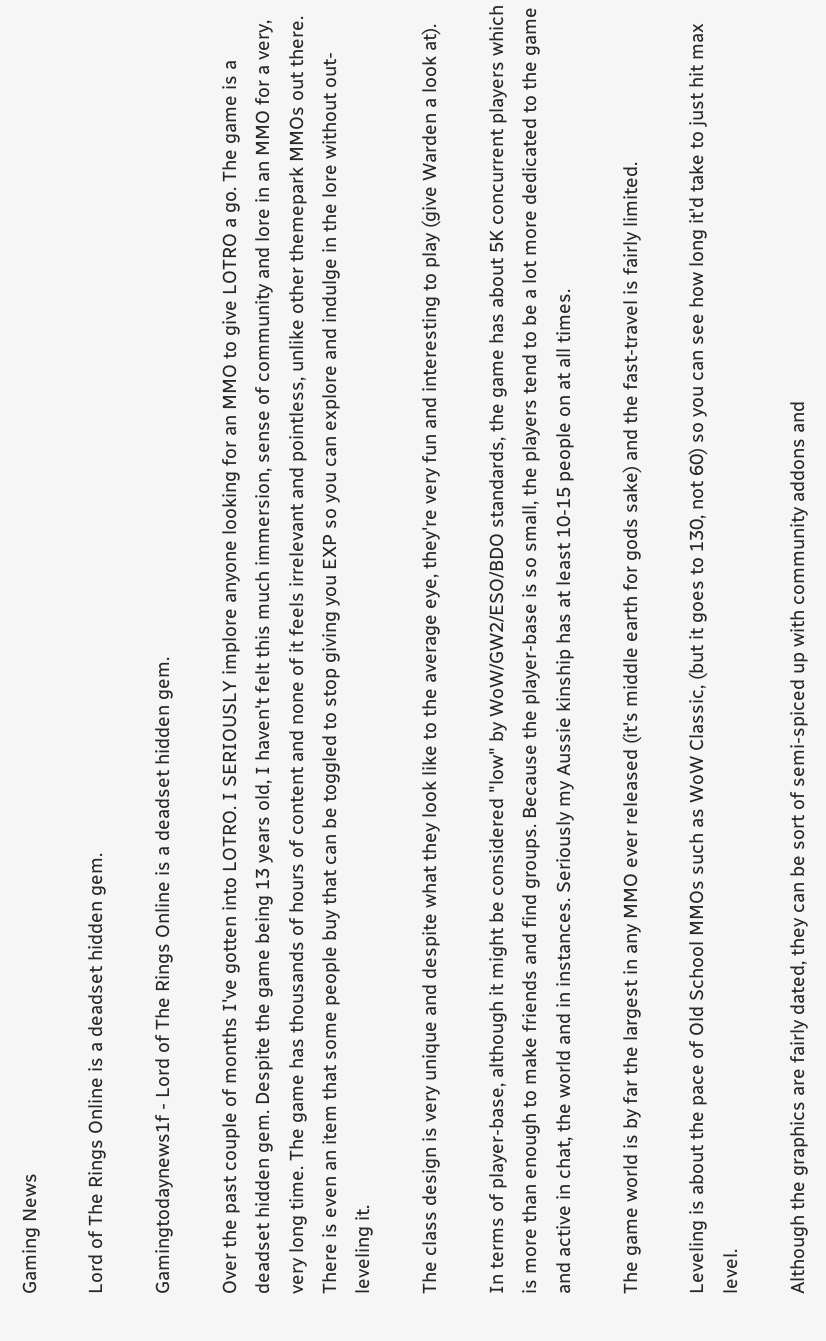Gaming News

Lord of The Rings Online is a deadset hidden gem.

Gamingtodaynews1f - Lord of The Rings Online is a deadset hidden gem.

Over the past couple of months I've gotten into LOTRO. I SERIOUSLY implore anyone looking for an MMO to give LOTRO a go. The game is a deadset hidden gem. Despite the game being 13 years old, I haven't felt this much immersion, sense of community and lore in an MMO for a very, very long time. The game has thousands of hours of content and none of it feels irrelevant and pointless, unlike other themepark MMOs out there. There is even an item that some people buy that can be toggled to stop giving you EXP so you can explore and indulge in the lore without out-leveling it.

The class design is very unique and despite what they look like to the average eye, they're very fun and interesting to play (give Warden a look at).

In terms of player-base, although it might be considered "low" by WoW/GW2/ESO/BDO standards, the game has about 5K concurrent players which is more than enough to make friends and find groups. Because the player-base is so small, the players tend to be a lot more dedicated to the game and active in chat, the world and in instances. Seriously my Aussie kinship has at least 10-15 people on at all times.

The game world is by far the largest in any MMO ever released (it's middle earth for gods sake) and the fast-travel is fairly limited.

Leveling is about the pace of Old School MMOs such as WoW Classic, (but it goes to 130, not 60) so you can see how long it'd take to just hit max level.

Although the graphics are fairly dated, they can be sort of semi-spiced up with community addons and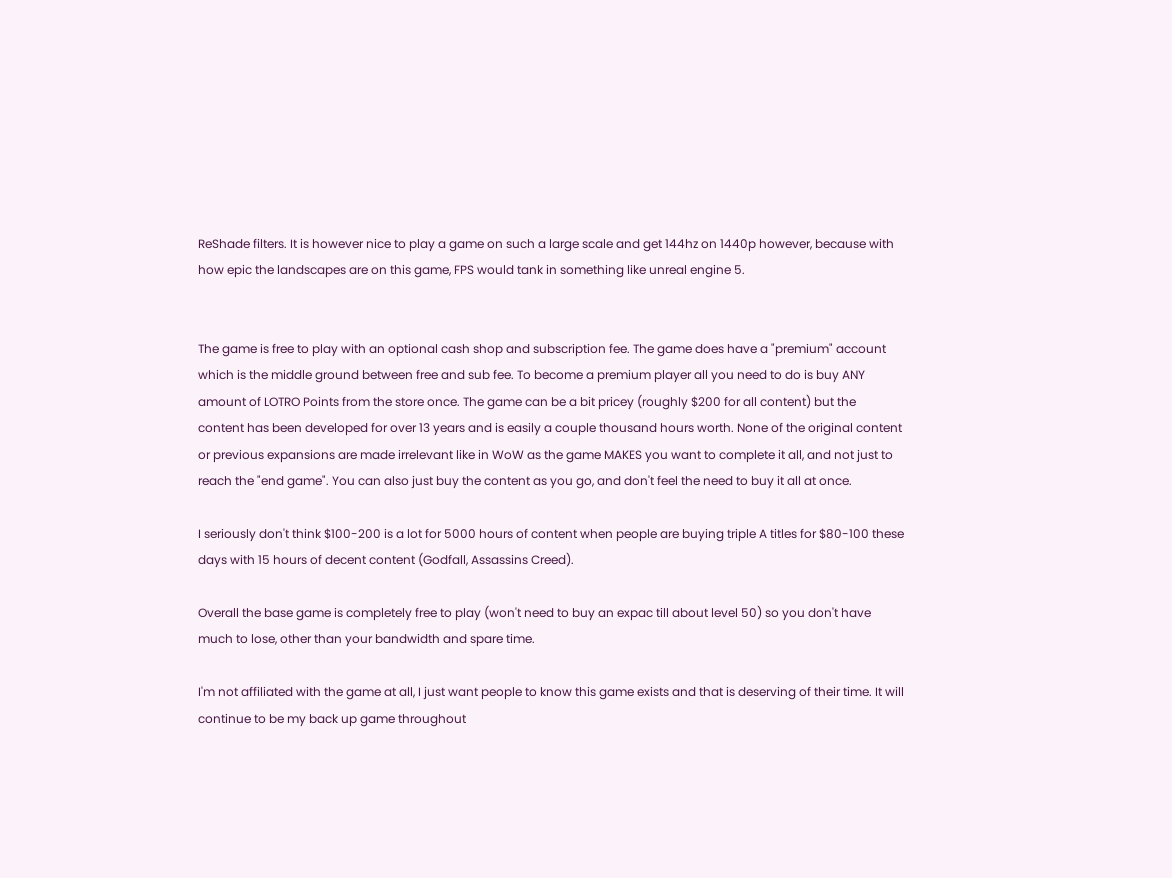ReShade filters. It is however nice to play a game on such a large scale and get 144hz on 1440p however, because with how epic the landscapes are on this game, FPS would tank in something like unreal engine 5.


The game is free to play with an optional cash shop and subscription fee. The game does have a "premium" account which is the middle ground between free and sub fee. To become a premium player all you need to do is buy ANY amount of LOTRO Points from the store once. The game can be a bit pricey (roughly $200 for all content) but the content has been developed for over 13 years and is easily a couple thousand hours worth. None of the original content or previous expansions are made irrelevant like in WoW as the game MAKES you want to complete it all, and not just to reach the "end game". You can also just buy the content as you go, and don't feel the need to buy it all at once.

I seriously don't think $100-200 is a lot for 5000 hours of content when people are buying triple A titles for $80-100 these days with 15 hours of decent content (Godfall, Assassins Creed).

Overall the base game is completely free to play (won't need to buy an expac till about level 50) so you don't have much to lose, other than your bandwidth and spare time.

I'm not affiliated with the game at all, I just want people to know this game exists and that is deserving of their time. It will continue to be my back up game throughout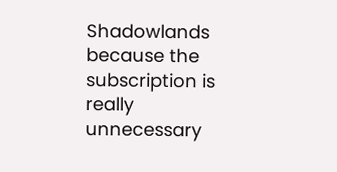Shadowlands because the subscription is really unnecessary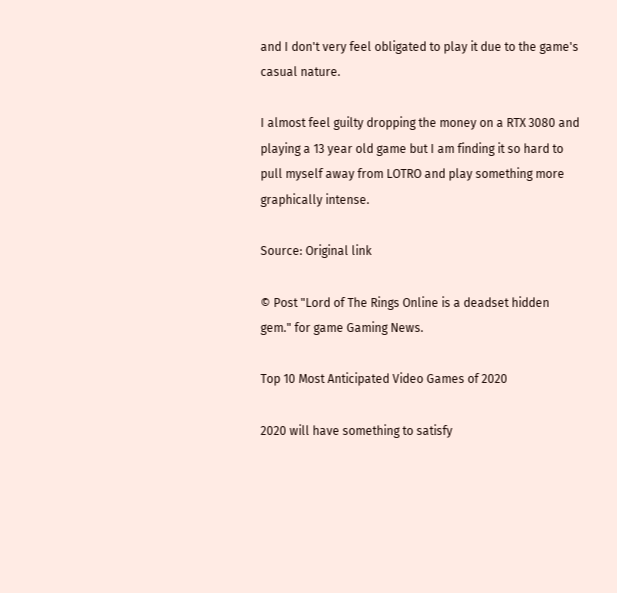and I don't very feel obligated to play it due to the game's casual nature.

I almost feel guilty dropping the money on a RTX 3080 and playing a 13 year old game but I am finding it so hard to pull myself away from LOTRO and play something more graphically intense.

Source: Original link

© Post "Lord of The Rings Online is a deadset hidden gem." for game Gaming News.

Top 10 Most Anticipated Video Games of 2020

2020 will have something to satisfy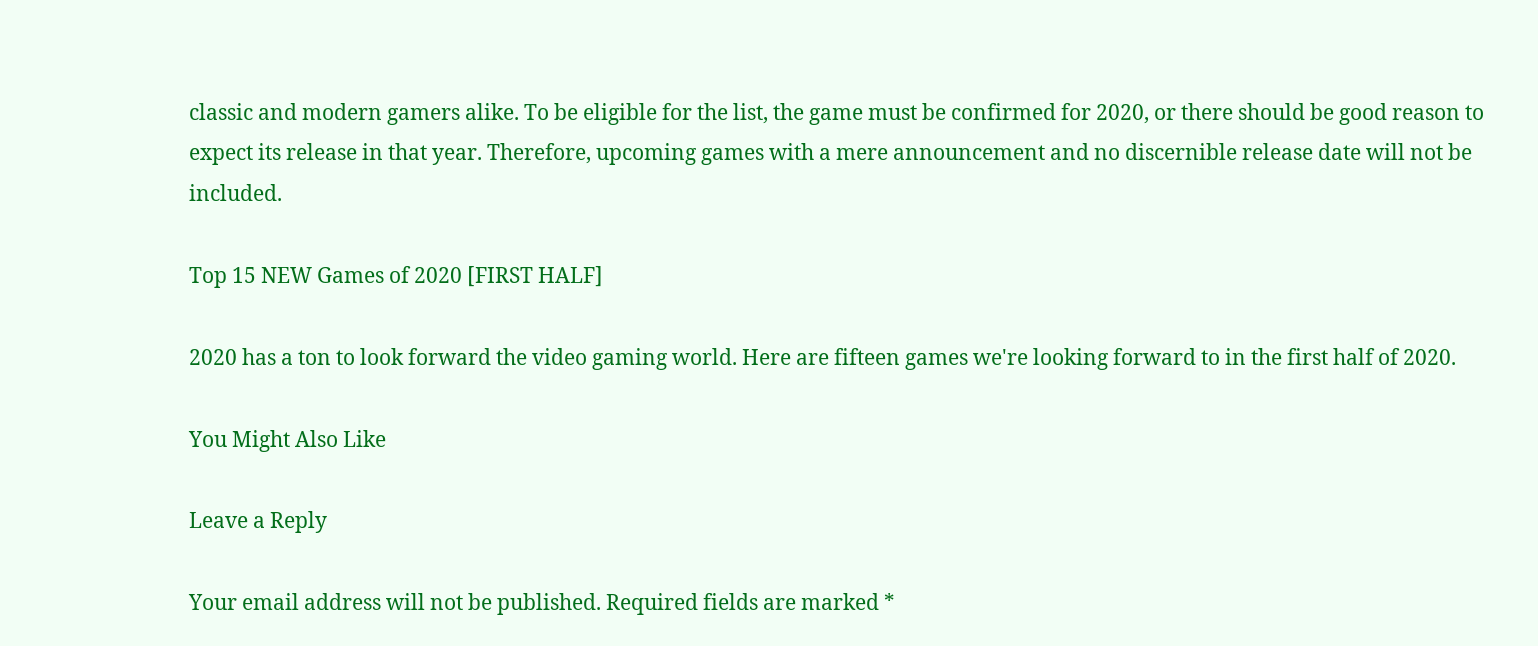classic and modern gamers alike. To be eligible for the list, the game must be confirmed for 2020, or there should be good reason to expect its release in that year. Therefore, upcoming games with a mere announcement and no discernible release date will not be included.

Top 15 NEW Games of 2020 [FIRST HALF]

2020 has a ton to look forward the video gaming world. Here are fifteen games we're looking forward to in the first half of 2020.

You Might Also Like

Leave a Reply

Your email address will not be published. Required fields are marked *